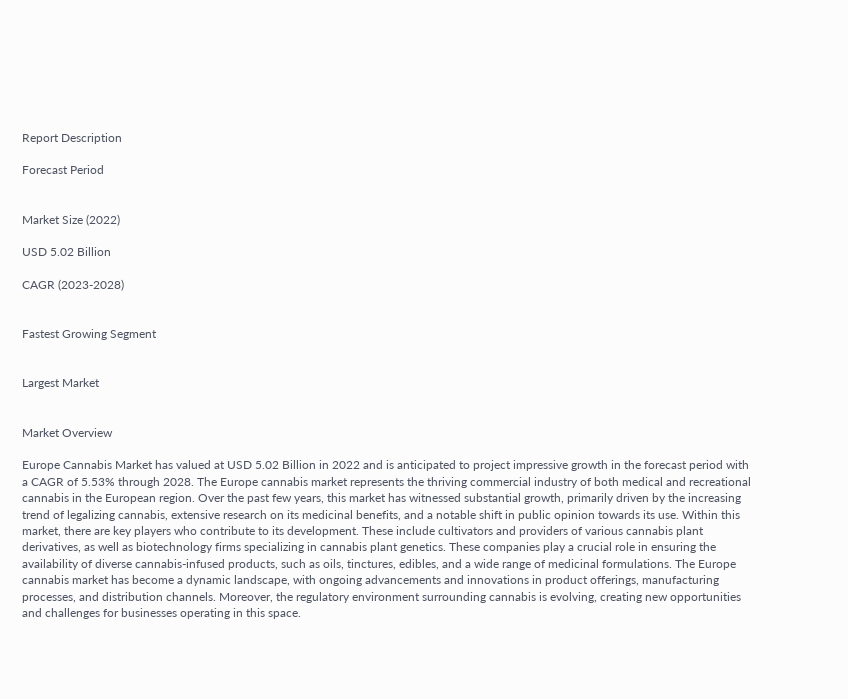Report Description

Forecast Period


Market Size (2022)

USD 5.02 Billion

CAGR (2023-2028)


Fastest Growing Segment


Largest Market


Market Overview

Europe Cannabis Market has valued at USD 5.02 Billion in 2022 and is anticipated to project impressive growth in the forecast period with a CAGR of 5.53% through 2028. The Europe cannabis market represents the thriving commercial industry of both medical and recreational cannabis in the European region. Over the past few years, this market has witnessed substantial growth, primarily driven by the increasing trend of legalizing cannabis, extensive research on its medicinal benefits, and a notable shift in public opinion towards its use. Within this market, there are key players who contribute to its development. These include cultivators and providers of various cannabis plant derivatives, as well as biotechnology firms specializing in cannabis plant genetics. These companies play a crucial role in ensuring the availability of diverse cannabis-infused products, such as oils, tinctures, edibles, and a wide range of medicinal formulations. The Europe cannabis market has become a dynamic landscape, with ongoing advancements and innovations in product offerings, manufacturing processes, and distribution channels. Moreover, the regulatory environment surrounding cannabis is evolving, creating new opportunities and challenges for businesses operating in this space.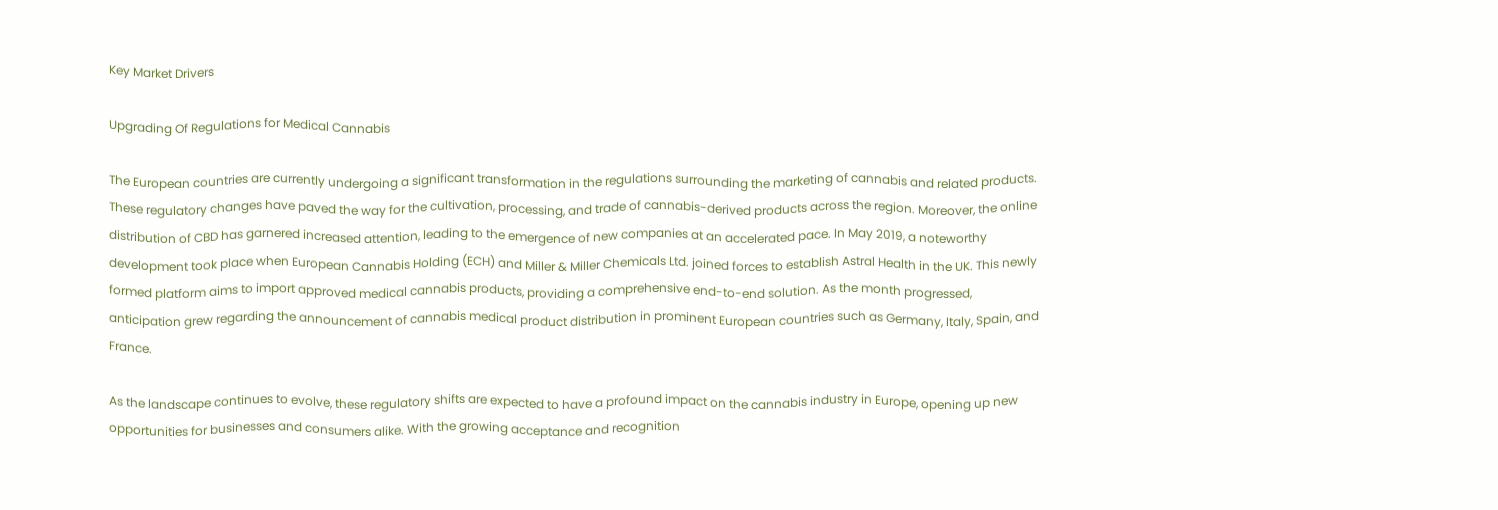Key Market Drivers

Upgrading Of Regulations for Medical Cannabis

The European countries are currently undergoing a significant transformation in the regulations surrounding the marketing of cannabis and related products. These regulatory changes have paved the way for the cultivation, processing, and trade of cannabis-derived products across the region. Moreover, the online distribution of CBD has garnered increased attention, leading to the emergence of new companies at an accelerated pace. In May 2019, a noteworthy development took place when European Cannabis Holding (ECH) and Miller & Miller Chemicals Ltd. joined forces to establish Astral Health in the UK. This newly formed platform aims to import approved medical cannabis products, providing a comprehensive end-to-end solution. As the month progressed, anticipation grew regarding the announcement of cannabis medical product distribution in prominent European countries such as Germany, Italy, Spain, and France.

As the landscape continues to evolve, these regulatory shifts are expected to have a profound impact on the cannabis industry in Europe, opening up new opportunities for businesses and consumers alike. With the growing acceptance and recognition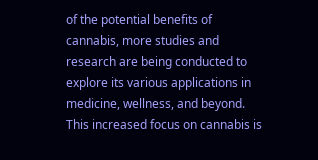of the potential benefits of cannabis, more studies and research are being conducted to explore its various applications in medicine, wellness, and beyond. This increased focus on cannabis is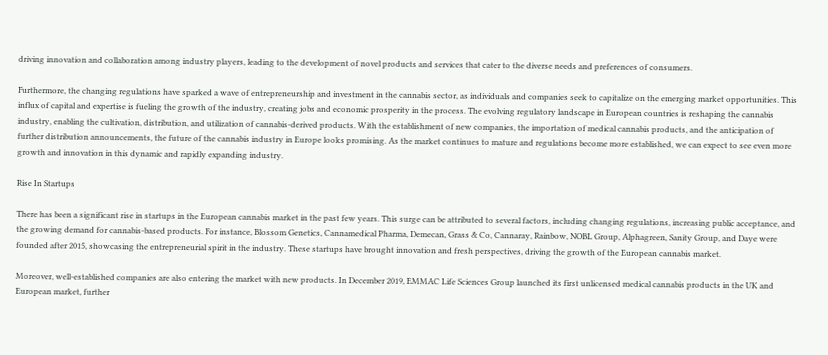driving innovation and collaboration among industry players, leading to the development of novel products and services that cater to the diverse needs and preferences of consumers.

Furthermore, the changing regulations have sparked a wave of entrepreneurship and investment in the cannabis sector, as individuals and companies seek to capitalize on the emerging market opportunities. This influx of capital and expertise is fueling the growth of the industry, creating jobs and economic prosperity in the process. The evolving regulatory landscape in European countries is reshaping the cannabis industry, enabling the cultivation, distribution, and utilization of cannabis-derived products. With the establishment of new companies, the importation of medical cannabis products, and the anticipation of further distribution announcements, the future of the cannabis industry in Europe looks promising. As the market continues to mature and regulations become more established, we can expect to see even more growth and innovation in this dynamic and rapidly expanding industry.

Rise In Startups

There has been a significant rise in startups in the European cannabis market in the past few years. This surge can be attributed to several factors, including changing regulations, increasing public acceptance, and the growing demand for cannabis-based products. For instance, Blossom Genetics, Cannamedical Pharma, Demecan, Grass & Co, Cannaray, Rainbow, NOBL Group, Alphagreen, Sanity Group, and Daye were founded after 2015, showcasing the entrepreneurial spirit in the industry. These startups have brought innovation and fresh perspectives, driving the growth of the European cannabis market.

Moreover, well-established companies are also entering the market with new products. In December 2019, EMMAC Life Sciences Group launched its first unlicensed medical cannabis products in the UK and European market, further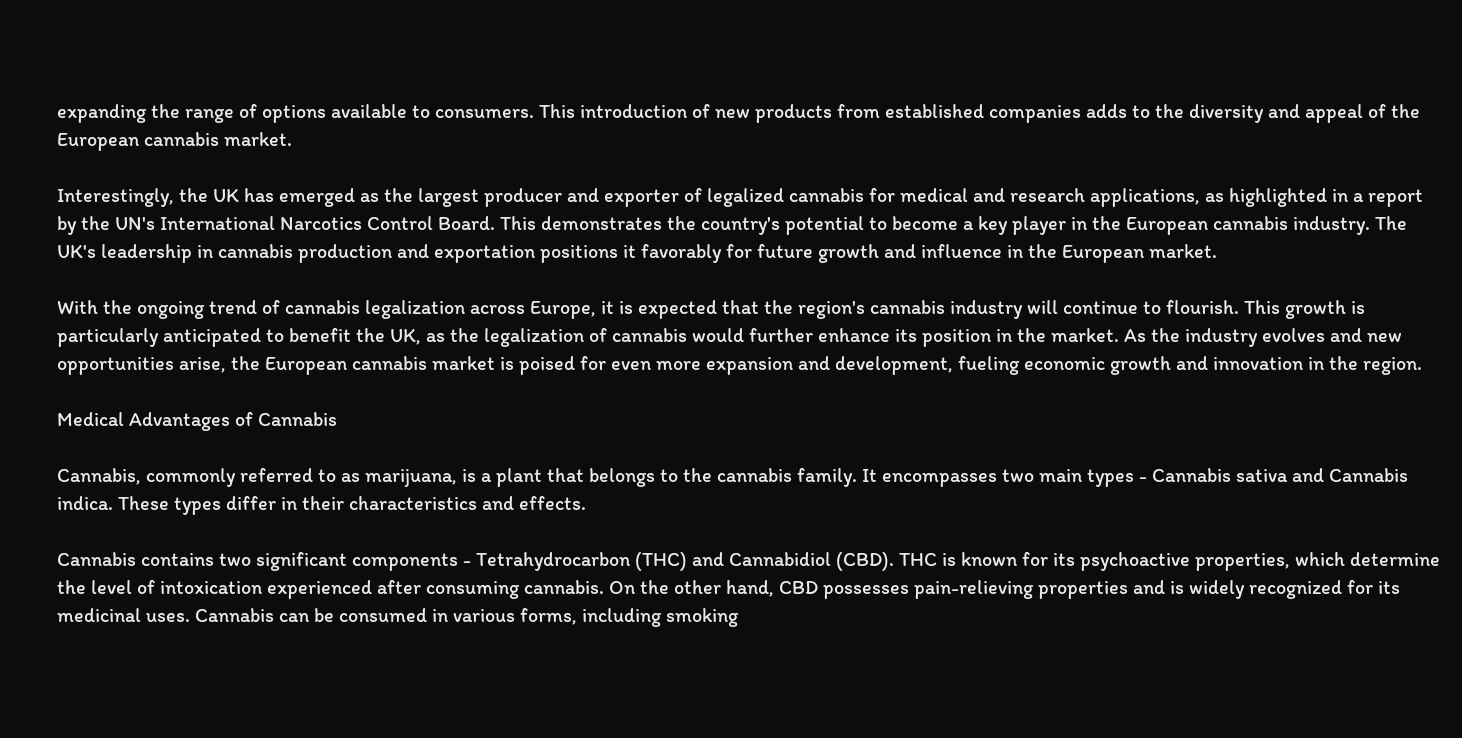expanding the range of options available to consumers. This introduction of new products from established companies adds to the diversity and appeal of the European cannabis market.

Interestingly, the UK has emerged as the largest producer and exporter of legalized cannabis for medical and research applications, as highlighted in a report by the UN's International Narcotics Control Board. This demonstrates the country's potential to become a key player in the European cannabis industry. The UK's leadership in cannabis production and exportation positions it favorably for future growth and influence in the European market.

With the ongoing trend of cannabis legalization across Europe, it is expected that the region's cannabis industry will continue to flourish. This growth is particularly anticipated to benefit the UK, as the legalization of cannabis would further enhance its position in the market. As the industry evolves and new opportunities arise, the European cannabis market is poised for even more expansion and development, fueling economic growth and innovation in the region.

Medical Advantages of Cannabis

Cannabis, commonly referred to as marijuana, is a plant that belongs to the cannabis family. It encompasses two main types - Cannabis sativa and Cannabis indica. These types differ in their characteristics and effects.

Cannabis contains two significant components - Tetrahydrocarbon (THC) and Cannabidiol (CBD). THC is known for its psychoactive properties, which determine the level of intoxication experienced after consuming cannabis. On the other hand, CBD possesses pain-relieving properties and is widely recognized for its medicinal uses. Cannabis can be consumed in various forms, including smoking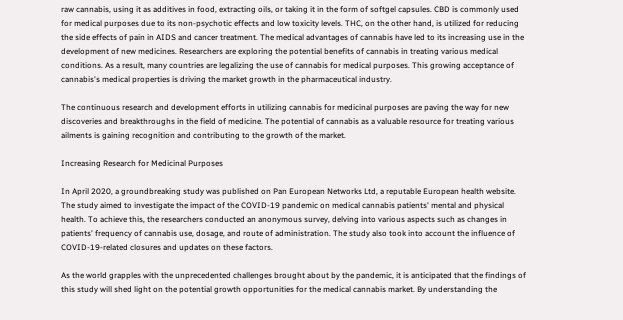raw cannabis, using it as additives in food, extracting oils, or taking it in the form of softgel capsules. CBD is commonly used for medical purposes due to its non-psychotic effects and low toxicity levels. THC, on the other hand, is utilized for reducing the side effects of pain in AIDS and cancer treatment. The medical advantages of cannabis have led to its increasing use in the development of new medicines. Researchers are exploring the potential benefits of cannabis in treating various medical conditions. As a result, many countries are legalizing the use of cannabis for medical purposes. This growing acceptance of cannabis's medical properties is driving the market growth in the pharmaceutical industry.

The continuous research and development efforts in utilizing cannabis for medicinal purposes are paving the way for new discoveries and breakthroughs in the field of medicine. The potential of cannabis as a valuable resource for treating various ailments is gaining recognition and contributing to the growth of the market.

Increasing Research for Medicinal Purposes

In April 2020, a groundbreaking study was published on Pan European Networks Ltd, a reputable European health website. The study aimed to investigate the impact of the COVID-19 pandemic on medical cannabis patients' mental and physical health. To achieve this, the researchers conducted an anonymous survey, delving into various aspects such as changes in patients' frequency of cannabis use, dosage, and route of administration. The study also took into account the influence of COVID-19-related closures and updates on these factors.

As the world grapples with the unprecedented challenges brought about by the pandemic, it is anticipated that the findings of this study will shed light on the potential growth opportunities for the medical cannabis market. By understanding the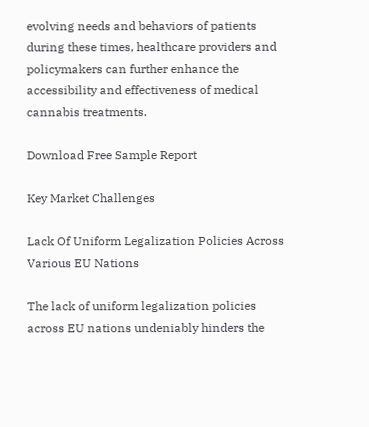evolving needs and behaviors of patients during these times, healthcare providers and policymakers can further enhance the accessibility and effectiveness of medical cannabis treatments.

Download Free Sample Report

Key Market Challenges

Lack Of Uniform Legalization Policies Across Various EU Nations

The lack of uniform legalization policies across EU nations undeniably hinders the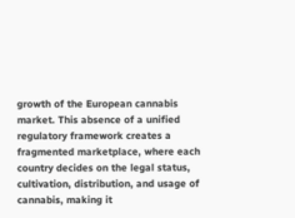growth of the European cannabis market. This absence of a unified regulatory framework creates a fragmented marketplace, where each country decides on the legal status, cultivation, distribution, and usage of cannabis, making it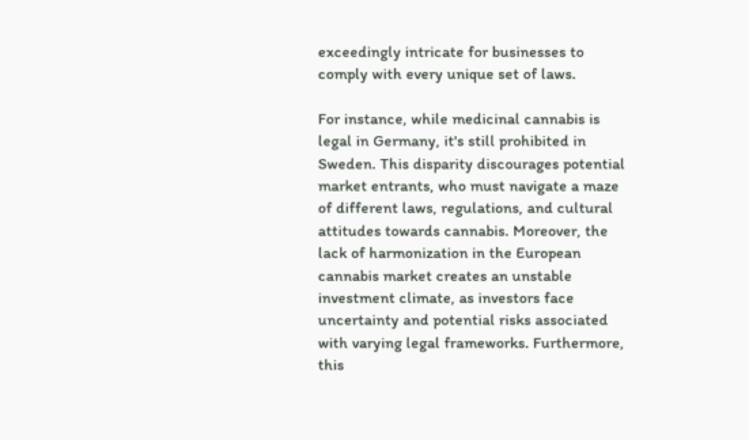exceedingly intricate for businesses to comply with every unique set of laws.

For instance, while medicinal cannabis is legal in Germany, it's still prohibited in Sweden. This disparity discourages potential market entrants, who must navigate a maze of different laws, regulations, and cultural attitudes towards cannabis. Moreover, the lack of harmonization in the European cannabis market creates an unstable investment climate, as investors face uncertainty and potential risks associated with varying legal frameworks. Furthermore, this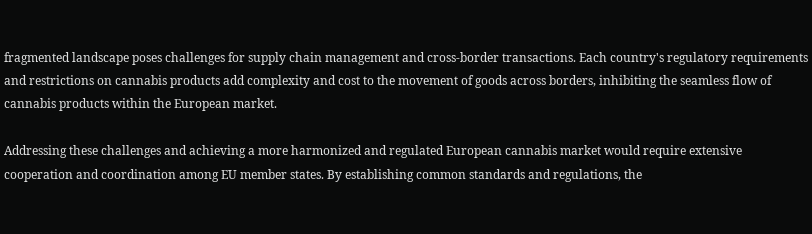fragmented landscape poses challenges for supply chain management and cross-border transactions. Each country's regulatory requirements and restrictions on cannabis products add complexity and cost to the movement of goods across borders, inhibiting the seamless flow of cannabis products within the European market.

Addressing these challenges and achieving a more harmonized and regulated European cannabis market would require extensive cooperation and coordination among EU member states. By establishing common standards and regulations, the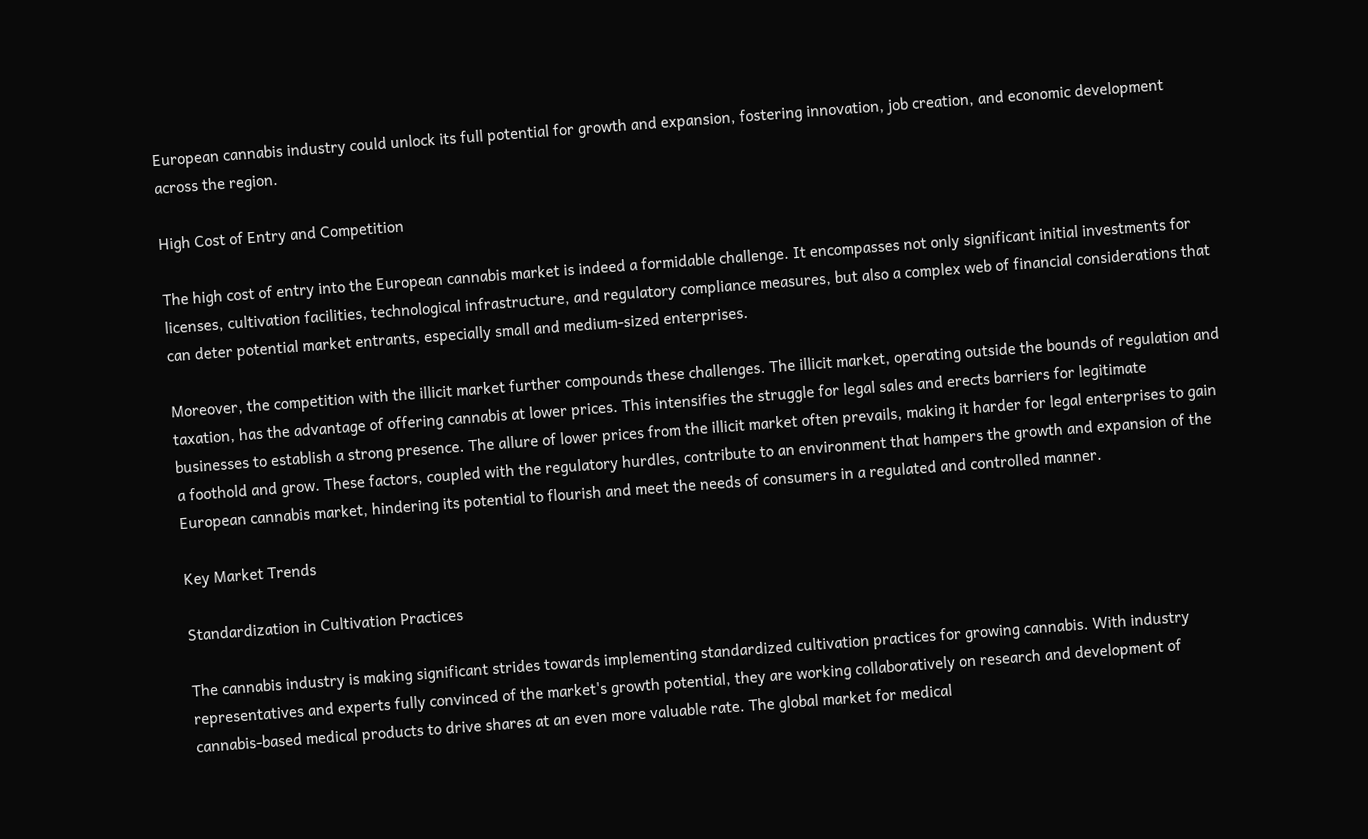European cannabis industry could unlock its full potential for growth and expansion, fostering innovation, job creation, and economic development across the region.

High Cost of Entry and Competition

The high cost of entry into the European cannabis market is indeed a formidable challenge. It encompasses not only significant initial investments for licenses, cultivation facilities, technological infrastructure, and regulatory compliance measures, but also a complex web of financial considerations that can deter potential market entrants, especially small and medium-sized enterprises.

Moreover, the competition with the illicit market further compounds these challenges. The illicit market, operating outside the bounds of regulation and taxation, has the advantage of offering cannabis at lower prices. This intensifies the struggle for legal sales and erects barriers for legitimate businesses to establish a strong presence. The allure of lower prices from the illicit market often prevails, making it harder for legal enterprises to gain a foothold and grow. These factors, coupled with the regulatory hurdles, contribute to an environment that hampers the growth and expansion of the European cannabis market, hindering its potential to flourish and meet the needs of consumers in a regulated and controlled manner.

Key Market Trends

Standardization in Cultivation Practices

The cannabis industry is making significant strides towards implementing standardized cultivation practices for growing cannabis. With industry representatives and experts fully convinced of the market's growth potential, they are working collaboratively on research and development of cannabis-based medical products to drive shares at an even more valuable rate. The global market for medical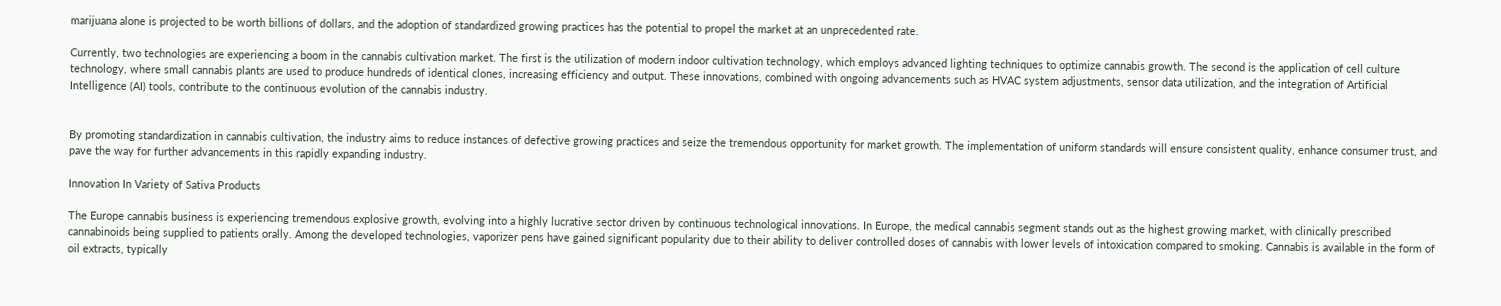marijuana alone is projected to be worth billions of dollars, and the adoption of standardized growing practices has the potential to propel the market at an unprecedented rate.

Currently, two technologies are experiencing a boom in the cannabis cultivation market. The first is the utilization of modern indoor cultivation technology, which employs advanced lighting techniques to optimize cannabis growth. The second is the application of cell culture technology, where small cannabis plants are used to produce hundreds of identical clones, increasing efficiency and output. These innovations, combined with ongoing advancements such as HVAC system adjustments, sensor data utilization, and the integration of Artificial Intelligence (AI) tools, contribute to the continuous evolution of the cannabis industry.


By promoting standardization in cannabis cultivation, the industry aims to reduce instances of defective growing practices and seize the tremendous opportunity for market growth. The implementation of uniform standards will ensure consistent quality, enhance consumer trust, and pave the way for further advancements in this rapidly expanding industry.

Innovation In Variety of Sativa Products

The Europe cannabis business is experiencing tremendous explosive growth, evolving into a highly lucrative sector driven by continuous technological innovations. In Europe, the medical cannabis segment stands out as the highest growing market, with clinically prescribed cannabinoids being supplied to patients orally. Among the developed technologies, vaporizer pens have gained significant popularity due to their ability to deliver controlled doses of cannabis with lower levels of intoxication compared to smoking. Cannabis is available in the form of oil extracts, typically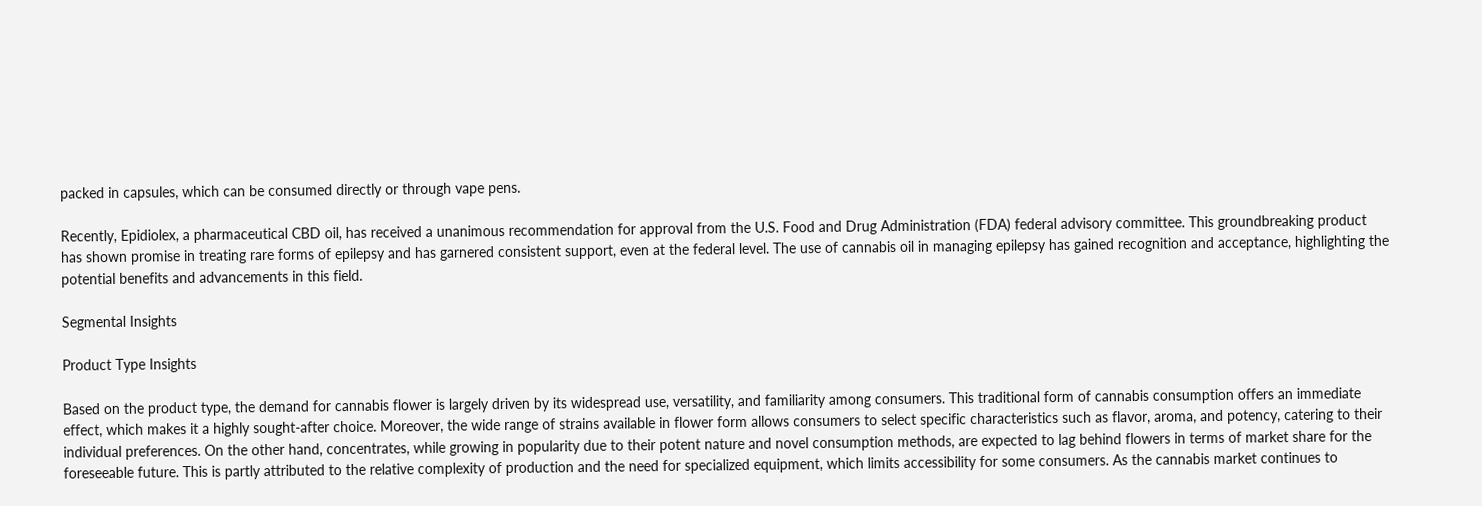packed in capsules, which can be consumed directly or through vape pens.

Recently, Epidiolex, a pharmaceutical CBD oil, has received a unanimous recommendation for approval from the U.S. Food and Drug Administration (FDA) federal advisory committee. This groundbreaking product has shown promise in treating rare forms of epilepsy and has garnered consistent support, even at the federal level. The use of cannabis oil in managing epilepsy has gained recognition and acceptance, highlighting the potential benefits and advancements in this field.

Segmental Insights

Product Type Insights

Based on the product type, the demand for cannabis flower is largely driven by its widespread use, versatility, and familiarity among consumers. This traditional form of cannabis consumption offers an immediate effect, which makes it a highly sought-after choice. Moreover, the wide range of strains available in flower form allows consumers to select specific characteristics such as flavor, aroma, and potency, catering to their individual preferences. On the other hand, concentrates, while growing in popularity due to their potent nature and novel consumption methods, are expected to lag behind flowers in terms of market share for the foreseeable future. This is partly attributed to the relative complexity of production and the need for specialized equipment, which limits accessibility for some consumers. As the cannabis market continues to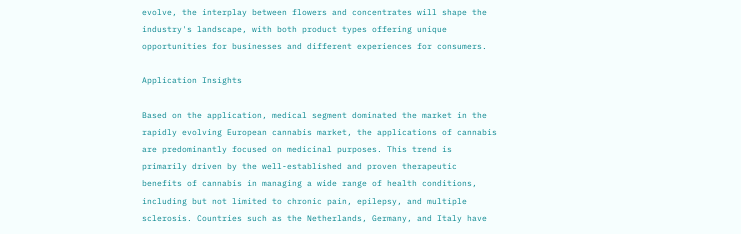evolve, the interplay between flowers and concentrates will shape the industry's landscape, with both product types offering unique opportunities for businesses and different experiences for consumers.

Application Insights

Based on the application, medical segment dominated the market in the rapidly evolving European cannabis market, the applications of cannabis are predominantly focused on medicinal purposes. This trend is primarily driven by the well-established and proven therapeutic benefits of cannabis in managing a wide range of health conditions, including but not limited to chronic pain, epilepsy, and multiple sclerosis. Countries such as the Netherlands, Germany, and Italy have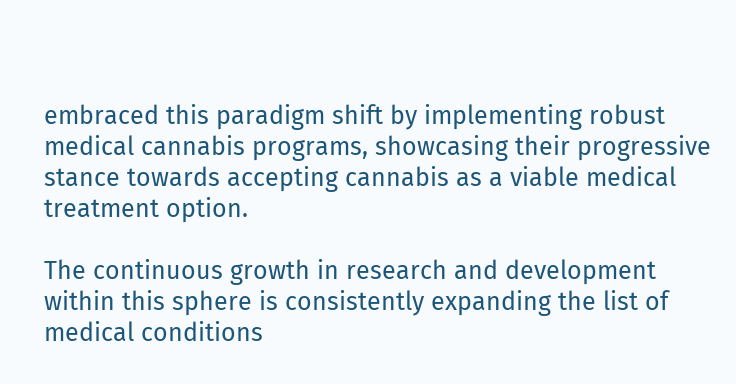embraced this paradigm shift by implementing robust medical cannabis programs, showcasing their progressive stance towards accepting cannabis as a viable medical treatment option.

The continuous growth in research and development within this sphere is consistently expanding the list of medical conditions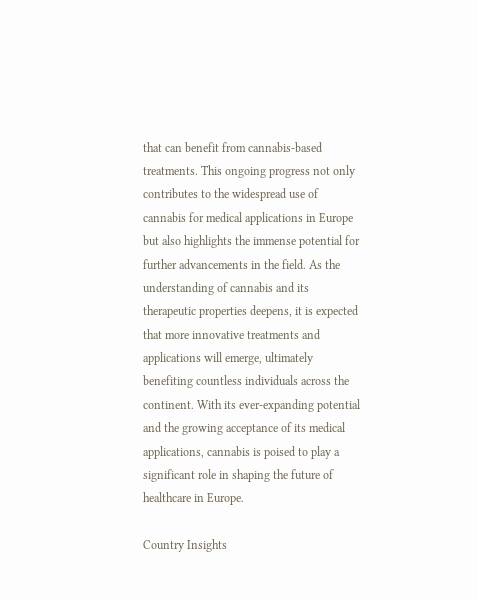that can benefit from cannabis-based treatments. This ongoing progress not only contributes to the widespread use of cannabis for medical applications in Europe but also highlights the immense potential for further advancements in the field. As the understanding of cannabis and its therapeutic properties deepens, it is expected that more innovative treatments and applications will emerge, ultimately benefiting countless individuals across the continent. With its ever-expanding potential and the growing acceptance of its medical applications, cannabis is poised to play a significant role in shaping the future of healthcare in Europe.

Country Insights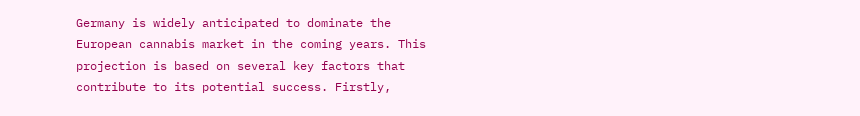Germany is widely anticipated to dominate the European cannabis market in the coming years. This projection is based on several key factors that contribute to its potential success. Firstly,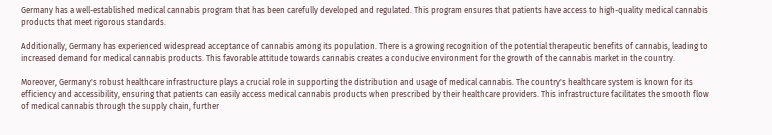Germany has a well-established medical cannabis program that has been carefully developed and regulated. This program ensures that patients have access to high-quality medical cannabis products that meet rigorous standards.

Additionally, Germany has experienced widespread acceptance of cannabis among its population. There is a growing recognition of the potential therapeutic benefits of cannabis, leading to increased demand for medical cannabis products. This favorable attitude towards cannabis creates a conducive environment for the growth of the cannabis market in the country.

Moreover, Germany's robust healthcare infrastructure plays a crucial role in supporting the distribution and usage of medical cannabis. The country's healthcare system is known for its efficiency and accessibility, ensuring that patients can easily access medical cannabis products when prescribed by their healthcare providers. This infrastructure facilitates the smooth flow of medical cannabis through the supply chain, further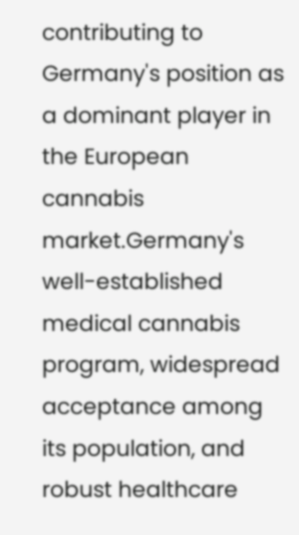contributing to Germany's position as a dominant player in the European cannabis market.Germany's well-established medical cannabis program, widespread acceptance among its population, and robust healthcare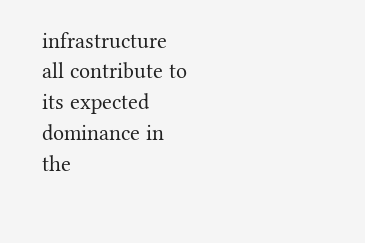infrastructure all contribute to its expected dominance in the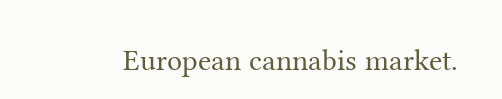European cannabis market.